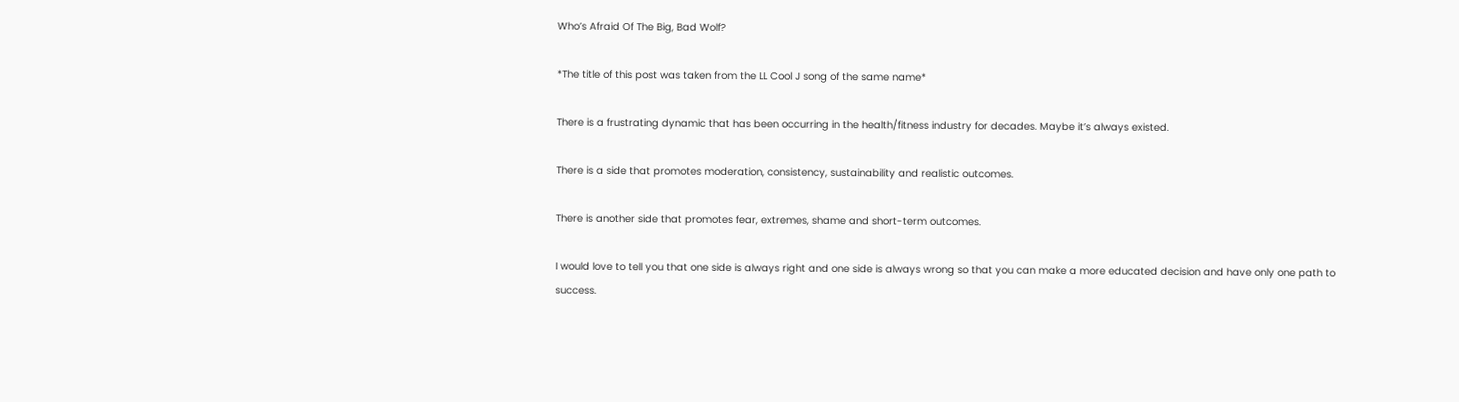Who’s Afraid Of The Big, Bad Wolf?

*The title of this post was taken from the LL Cool J song of the same name*

There is a frustrating dynamic that has been occurring in the health/fitness industry for decades. Maybe it’s always existed.

There is a side that promotes moderation, consistency, sustainability and realistic outcomes.

There is another side that promotes fear, extremes, shame and short-term outcomes.

I would love to tell you that one side is always right and one side is always wrong so that you can make a more educated decision and have only one path to success.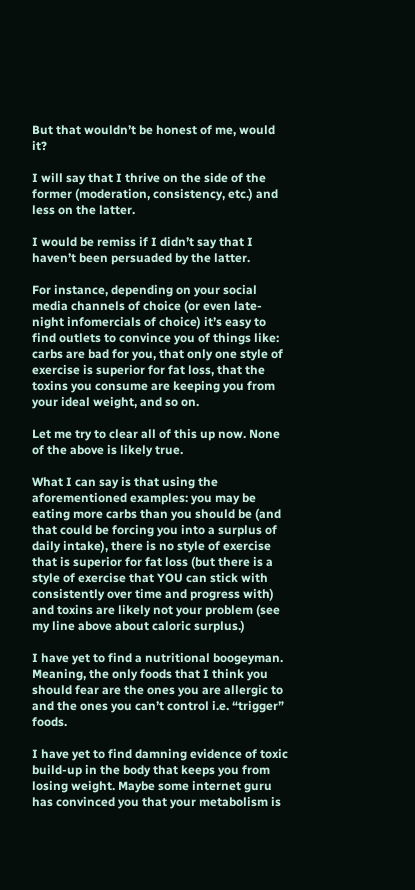But that wouldn’t be honest of me, would it?

I will say that I thrive on the side of the former (moderation, consistency, etc.) and less on the latter.

I would be remiss if I didn’t say that I haven’t been persuaded by the latter.

For instance, depending on your social media channels of choice (or even late-night infomercials of choice) it’s easy to find outlets to convince you of things like: carbs are bad for you, that only one style of exercise is superior for fat loss, that the toxins you consume are keeping you from your ideal weight, and so on.

Let me try to clear all of this up now. None of the above is likely true.

What I can say is that using the aforementioned examples: you may be eating more carbs than you should be (and that could be forcing you into a surplus of daily intake), there is no style of exercise that is superior for fat loss (but there is a style of exercise that YOU can stick with consistently over time and progress with) and toxins are likely not your problem (see my line above about caloric surplus.)

I have yet to find a nutritional boogeyman. Meaning, the only foods that I think you should fear are the ones you are allergic to and the ones you can’t control i.e. “trigger” foods.

I have yet to find damning evidence of toxic build-up in the body that keeps you from losing weight. Maybe some internet guru has convinced you that your metabolism is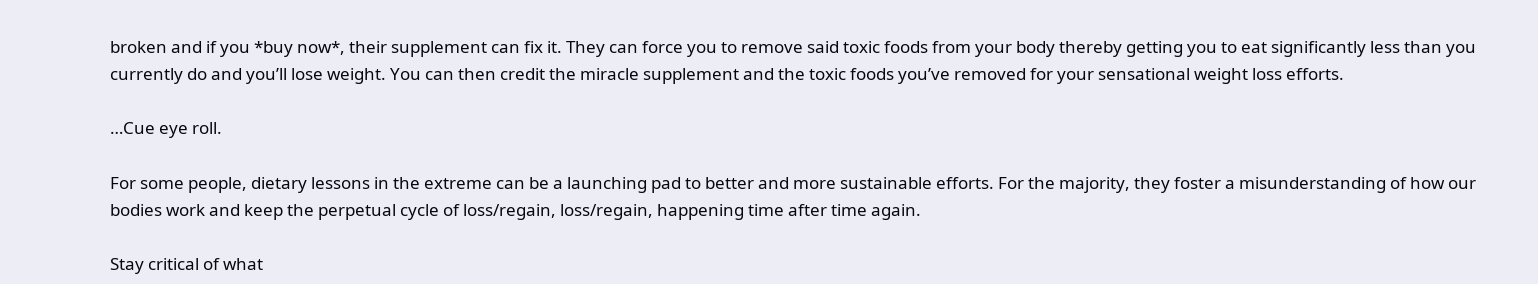broken and if you *buy now*, their supplement can fix it. They can force you to remove said toxic foods from your body thereby getting you to eat significantly less than you currently do and you’ll lose weight. You can then credit the miracle supplement and the toxic foods you’ve removed for your sensational weight loss efforts.

…Cue eye roll.

For some people, dietary lessons in the extreme can be a launching pad to better and more sustainable efforts. For the majority, they foster a misunderstanding of how our bodies work and keep the perpetual cycle of loss/regain, loss/regain, happening time after time again.

Stay critical of what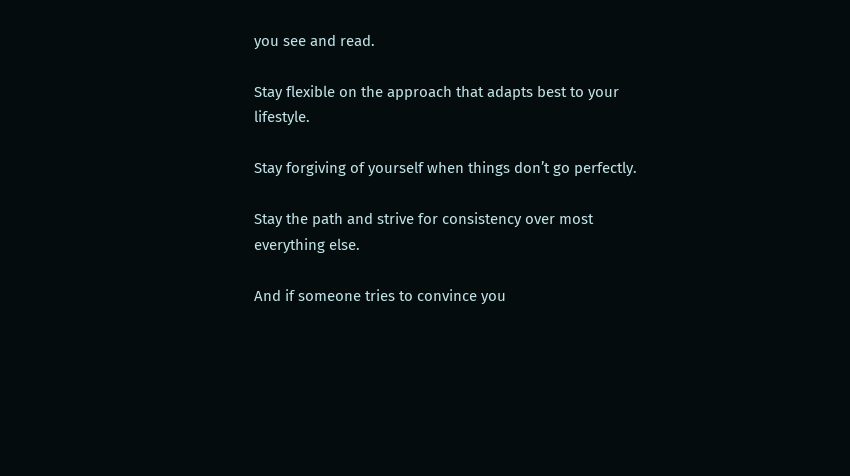you see and read.

Stay flexible on the approach that adapts best to your lifestyle.

Stay forgiving of yourself when things don’t go perfectly.

Stay the path and strive for consistency over most everything else.

And if someone tries to convince you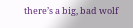there’s a big, bad wolf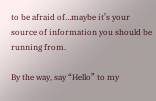to be afraid of…maybe it’s your source of information you should be running from.

By the way, say “Hello” to my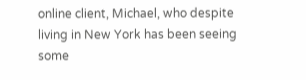online client, Michael, who despite living in New York has been seeing some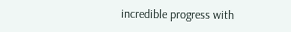incredible progress with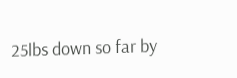25lbs down so far by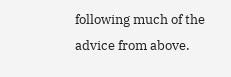following much of the advice from above.